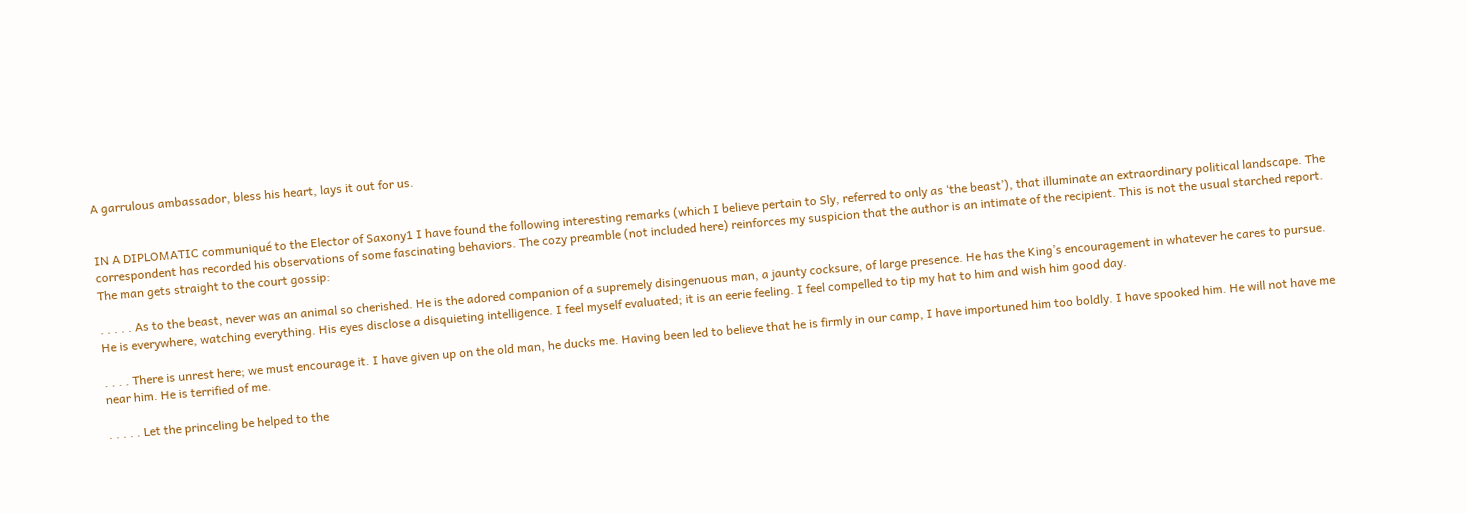A garrulous ambassador, bless his heart, lays it out for us.


IN A DIPLOMATIC communiqué to the Elector of Saxony1 I have found the following interesting remarks (which I believe pertain to Sly, referred to only as ‘the beast’), that illuminate an extraordinary political landscape. The correspondent has recorded his observations of some fascinating behaviors. The cozy preamble (not included here) reinforces my suspicion that the author is an intimate of the recipient. This is not the usual starched report. The man gets straight to the court gossip:

. . . . . As to the beast, never was an animal so cherished. He is the adored companion of a supremely disingenuous man, a jaunty cocksure, of large presence. He has the King’s encouragement in whatever he cares to pursue. He is everywhere, watching everything. His eyes disclose a disquieting intelligence. I feel myself evaluated; it is an eerie feeling. I feel compelled to tip my hat to him and wish him good day.

. . . . There is unrest here; we must encourage it. I have given up on the old man, he ducks me. Having been led to believe that he is firmly in our camp, I have importuned him too boldly. I have spooked him. He will not have me near him. He is terrified of me.

. . . . . Let the princeling be helped to the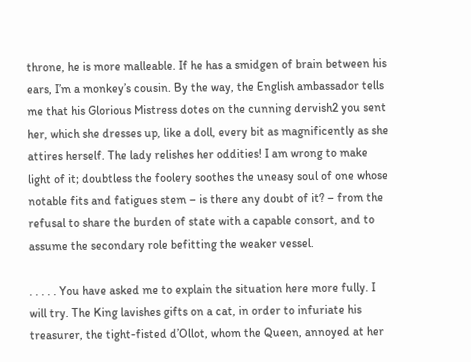throne, he is more malleable. If he has a smidgen of brain between his ears, I’m a monkey’s cousin. By the way, the English ambassador tells me that his Glorious Mistress dotes on the cunning dervish2 you sent her, which she dresses up, like a doll, every bit as magnificently as she attires herself. The lady relishes her oddities! I am wrong to make light of it; doubtless the foolery soothes the uneasy soul of one whose notable fits and fatigues stem – is there any doubt of it? – from the refusal to share the burden of state with a capable consort, and to assume the secondary role befitting the weaker vessel.

. . . . . You have asked me to explain the situation here more fully. I will try. The King lavishes gifts on a cat, in order to infuriate his treasurer, the tight-fisted d’Ollot, whom the Queen, annoyed at her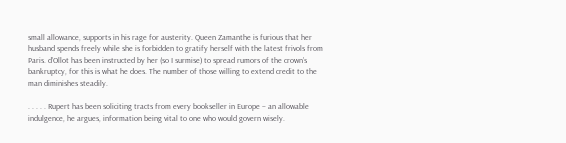small allowance, supports in his rage for austerity. Queen Zamanthe is furious that her husband spends freely while she is forbidden to gratify herself with the latest frivols from Paris. d’Ollot has been instructed by her (so I surmise) to spread rumors of the crown’s bankruptcy, for this is what he does. The number of those willing to extend credit to the man diminishes steadily.

. . . . . Rupert has been soliciting tracts from every bookseller in Europe – an allowable indulgence, he argues, information being vital to one who would govern wisely.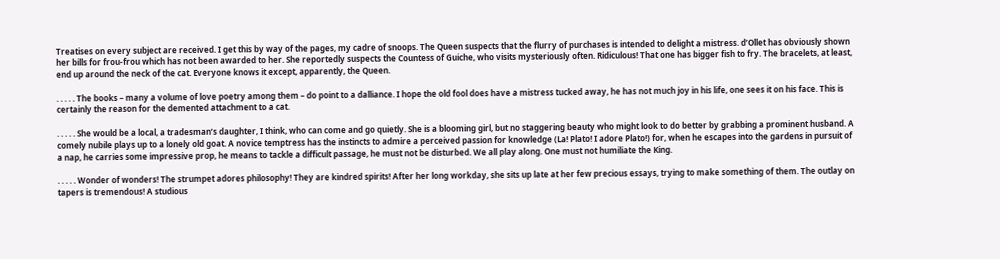Treatises on every subject are received. I get this by way of the pages, my cadre of snoops. The Queen suspects that the flurry of purchases is intended to delight a mistress. d’Ollet has obviously shown her bills for frou-frou which has not been awarded to her. She reportedly suspects the Countess of Guiche, who visits mysteriously often. Ridiculous! That one has bigger fish to fry. The bracelets, at least, end up around the neck of the cat. Everyone knows it except, apparently, the Queen.

. . . . . The books – many a volume of love poetry among them – do point to a dalliance. I hope the old fool does have a mistress tucked away, he has not much joy in his life, one sees it on his face. This is certainly the reason for the demented attachment to a cat.

. . . . . She would be a local, a tradesman’s daughter, I think, who can come and go quietly. She is a blooming girl, but no staggering beauty who might look to do better by grabbing a prominent husband. A comely nubile plays up to a lonely old goat. A novice temptress has the instincts to admire a perceived passion for knowledge (La! Plato! I adore Plato!) for, when he escapes into the gardens in pursuit of a nap, he carries some impressive prop, he means to tackle a difficult passage, he must not be disturbed. We all play along. One must not humiliate the King.

. . . . . Wonder of wonders! The strumpet adores philosophy! They are kindred spirits! After her long workday, she sits up late at her few precious essays, trying to make something of them. The outlay on tapers is tremendous! A studious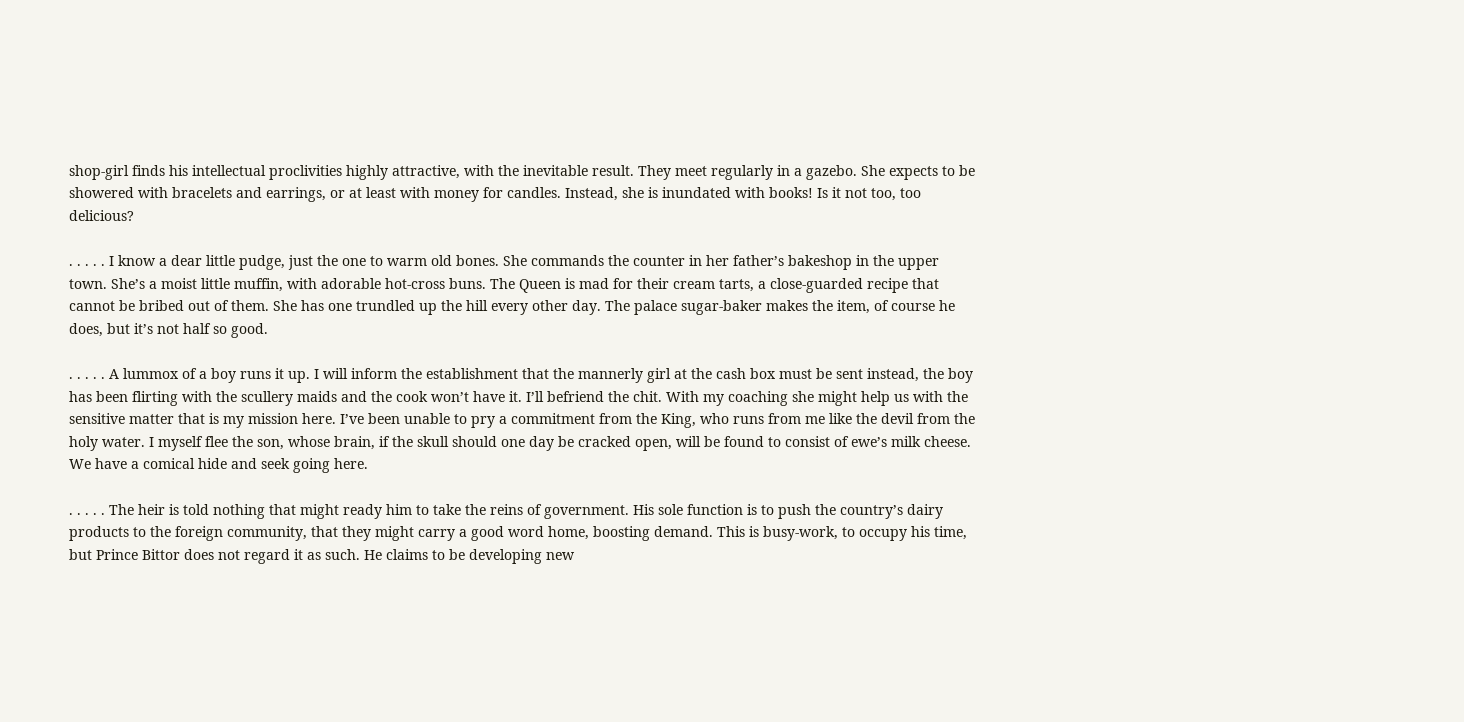shop-girl finds his intellectual proclivities highly attractive, with the inevitable result. They meet regularly in a gazebo. She expects to be showered with bracelets and earrings, or at least with money for candles. Instead, she is inundated with books! Is it not too, too delicious?

. . . . . I know a dear little pudge, just the one to warm old bones. She commands the counter in her father’s bakeshop in the upper town. She’s a moist little muffin, with adorable hot-cross buns. The Queen is mad for their cream tarts, a close-guarded recipe that cannot be bribed out of them. She has one trundled up the hill every other day. The palace sugar-baker makes the item, of course he does, but it’s not half so good.

. . . . . A lummox of a boy runs it up. I will inform the establishment that the mannerly girl at the cash box must be sent instead, the boy has been flirting with the scullery maids and the cook won’t have it. I’ll befriend the chit. With my coaching she might help us with the sensitive matter that is my mission here. I’ve been unable to pry a commitment from the King, who runs from me like the devil from the holy water. I myself flee the son, whose brain, if the skull should one day be cracked open, will be found to consist of ewe’s milk cheese. We have a comical hide and seek going here.

. . . . . The heir is told nothing that might ready him to take the reins of government. His sole function is to push the country’s dairy products to the foreign community, that they might carry a good word home, boosting demand. This is busy-work, to occupy his time, but Prince Bittor does not regard it as such. He claims to be developing new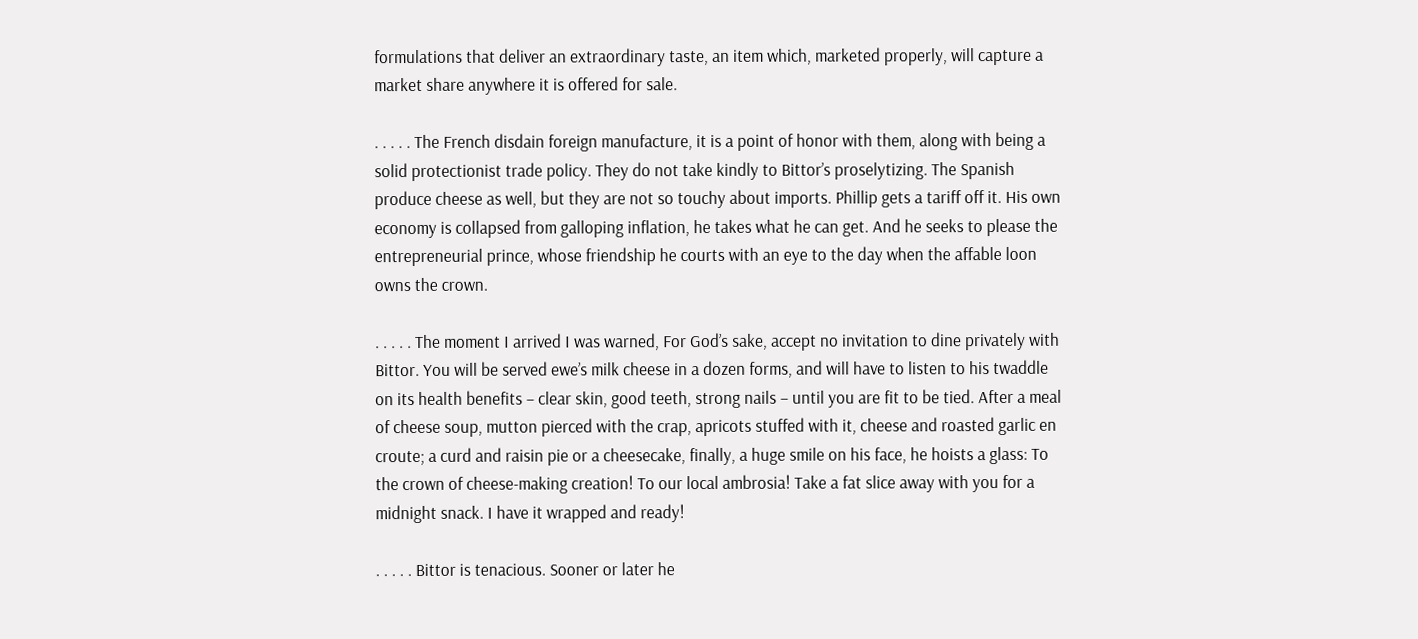formulations that deliver an extraordinary taste, an item which, marketed properly, will capture a market share anywhere it is offered for sale.

. . . . . The French disdain foreign manufacture, it is a point of honor with them, along with being a solid protectionist trade policy. They do not take kindly to Bittor’s proselytizing. The Spanish produce cheese as well, but they are not so touchy about imports. Phillip gets a tariff off it. His own economy is collapsed from galloping inflation, he takes what he can get. And he seeks to please the entrepreneurial prince, whose friendship he courts with an eye to the day when the affable loon owns the crown.

. . . . . The moment I arrived I was warned, For God’s sake, accept no invitation to dine privately with Bittor. You will be served ewe’s milk cheese in a dozen forms, and will have to listen to his twaddle on its health benefits – clear skin, good teeth, strong nails – until you are fit to be tied. After a meal of cheese soup, mutton pierced with the crap, apricots stuffed with it, cheese and roasted garlic en croute; a curd and raisin pie or a cheesecake, finally, a huge smile on his face, he hoists a glass: To the crown of cheese-making creation! To our local ambrosia! Take a fat slice away with you for a midnight snack. I have it wrapped and ready!

. . . . . Bittor is tenacious. Sooner or later he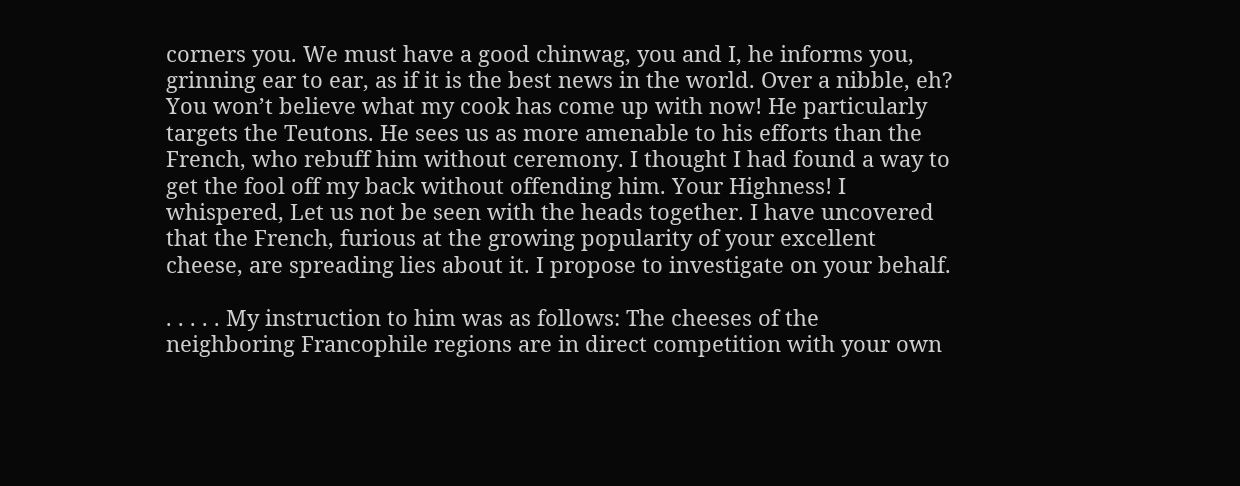corners you. We must have a good chinwag, you and I, he informs you, grinning ear to ear, as if it is the best news in the world. Over a nibble, eh? You won’t believe what my cook has come up with now! He particularly targets the Teutons. He sees us as more amenable to his efforts than the French, who rebuff him without ceremony. I thought I had found a way to get the fool off my back without offending him. Your Highness! I whispered, Let us not be seen with the heads together. I have uncovered that the French, furious at the growing popularity of your excellent cheese, are spreading lies about it. I propose to investigate on your behalf.

. . . . . My instruction to him was as follows: The cheeses of the neighboring Francophile regions are in direct competition with your own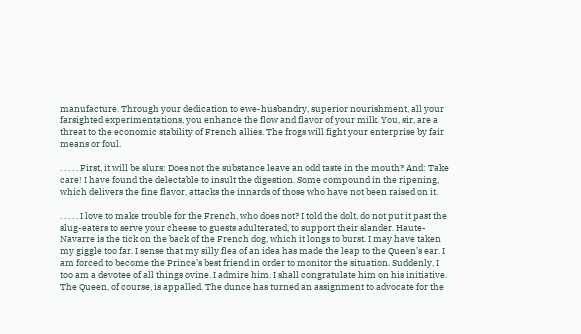manufacture. Through your dedication to ewe-husbandry, superior nourishment, all your farsighted experimentations, you enhance the flow and flavor of your milk. You, sir, are a threat to the economic stability of French allies. The frogs will fight your enterprise by fair means or foul.

. . . . . First, it will be slurs: Does not the substance leave an odd taste in the mouth? And: Take care! I have found the delectable to insult the digestion. Some compound in the ripening, which delivers the fine flavor, attacks the innards of those who have not been raised on it.

. . . . . I love to make trouble for the French, who does not? I told the dolt, do not put it past the slug-eaters to serve your cheese to guests adulterated, to support their slander. Haute-Navarre is the tick on the back of the French dog, which it longs to burst. I may have taken my giggle too far. I sense that my silly flea of an idea has made the leap to the Queen’s ear. I am forced to become the Prince’s best friend in order to monitor the situation. Suddenly, I too am a devotee of all things ovine. I admire him. I shall congratulate him on his initiative. The Queen, of course, is appalled. The dunce has turned an assignment to advocate for the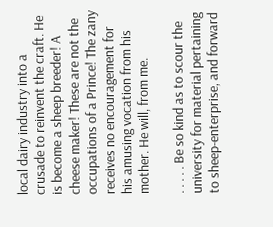local dairy industry into a crusade to reinvent the craft. He is become a sheep breeder! A cheese maker! These are not the occupations of a Prince! The zany receives no encouragement for his amusing vocation from his mother. He will, from me.

. . . . . Be so kind as to scour the university for material pertaining to sheep-enterprise, and forward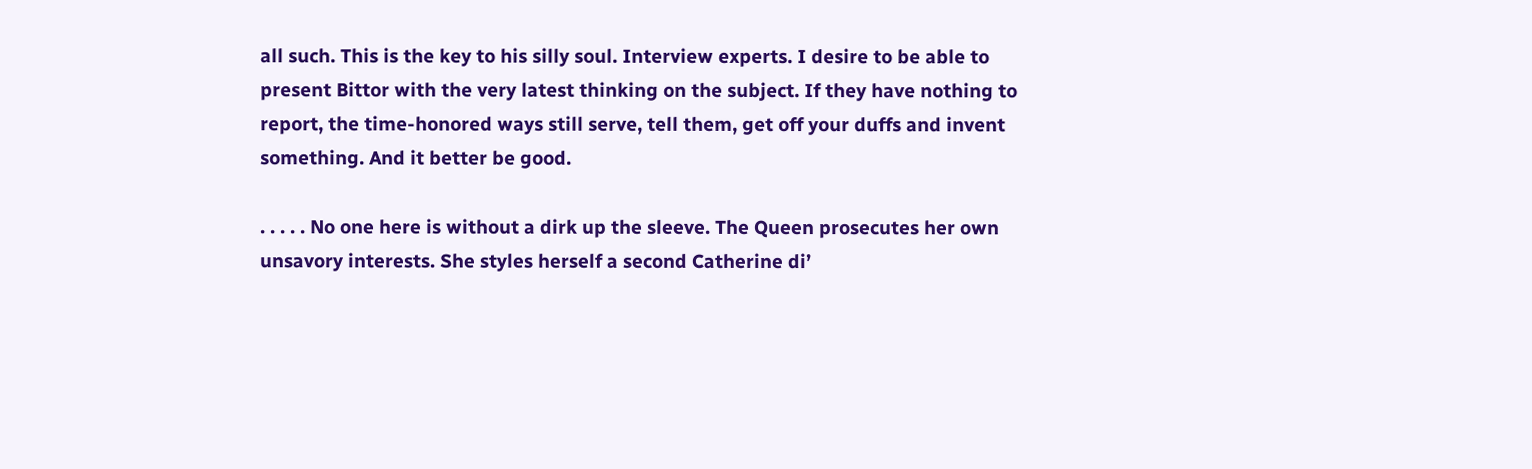all such. This is the key to his silly soul. Interview experts. I desire to be able to present Bittor with the very latest thinking on the subject. If they have nothing to report, the time-honored ways still serve, tell them, get off your duffs and invent something. And it better be good.

. . . . . No one here is without a dirk up the sleeve. The Queen prosecutes her own unsavory interests. She styles herself a second Catherine di’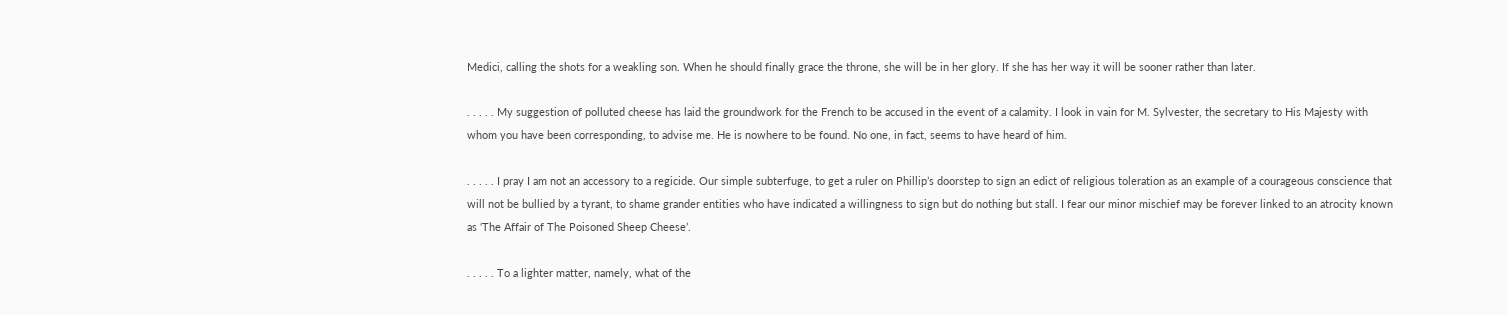Medici, calling the shots for a weakling son. When he should finally grace the throne, she will be in her glory. If she has her way it will be sooner rather than later.

. . . . . My suggestion of polluted cheese has laid the groundwork for the French to be accused in the event of a calamity. I look in vain for M. Sylvester, the secretary to His Majesty with whom you have been corresponding, to advise me. He is nowhere to be found. No one, in fact, seems to have heard of him.

. . . . . I pray I am not an accessory to a regicide. Our simple subterfuge, to get a ruler on Phillip’s doorstep to sign an edict of religious toleration as an example of a courageous conscience that will not be bullied by a tyrant, to shame grander entities who have indicated a willingness to sign but do nothing but stall. I fear our minor mischief may be forever linked to an atrocity known as ‘The Affair of The Poisoned Sheep Cheese’.

. . . . . To a lighter matter, namely, what of the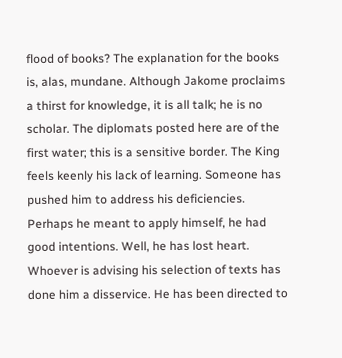flood of books? The explanation for the books is, alas, mundane. Although Jakome proclaims a thirst for knowledge, it is all talk; he is no scholar. The diplomats posted here are of the first water; this is a sensitive border. The King feels keenly his lack of learning. Someone has pushed him to address his deficiencies. Perhaps he meant to apply himself, he had good intentions. Well, he has lost heart. Whoever is advising his selection of texts has done him a disservice. He has been directed to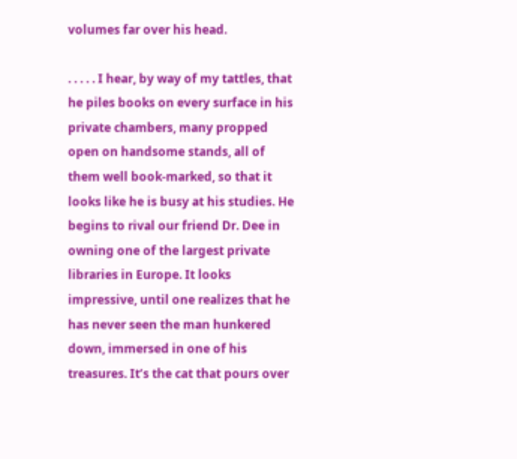volumes far over his head.

. . . . . I hear, by way of my tattles, that he piles books on every surface in his private chambers, many propped open on handsome stands, all of them well book-marked, so that it looks like he is busy at his studies. He begins to rival our friend Dr. Dee in owning one of the largest private libraries in Europe. It looks impressive, until one realizes that he has never seen the man hunkered down, immersed in one of his treasures. It’s the cat that pours over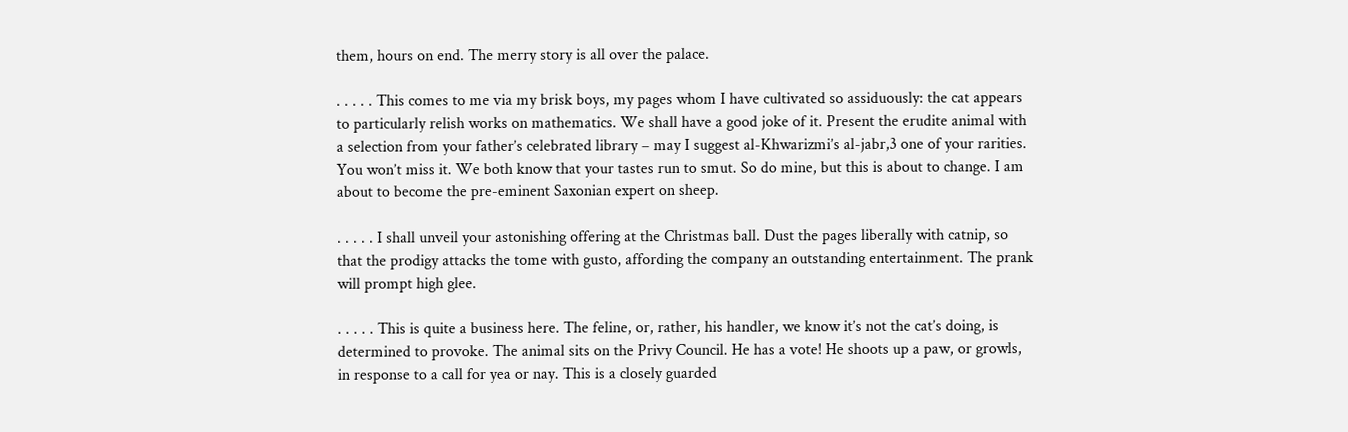them, hours on end. The merry story is all over the palace.

. . . . . This comes to me via my brisk boys, my pages whom I have cultivated so assiduously: the cat appears to particularly relish works on mathematics. We shall have a good joke of it. Present the erudite animal with a selection from your father’s celebrated library – may I suggest al-Khwarizmi’s al-jabr,3 one of your rarities. You won’t miss it. We both know that your tastes run to smut. So do mine, but this is about to change. I am about to become the pre-eminent Saxonian expert on sheep.

. . . . . I shall unveil your astonishing offering at the Christmas ball. Dust the pages liberally with catnip, so that the prodigy attacks the tome with gusto, affording the company an outstanding entertainment. The prank will prompt high glee.

. . . . . This is quite a business here. The feline, or, rather, his handler, we know it’s not the cat’s doing, is determined to provoke. The animal sits on the Privy Council. He has a vote! He shoots up a paw, or growls, in response to a call for yea or nay. This is a closely guarded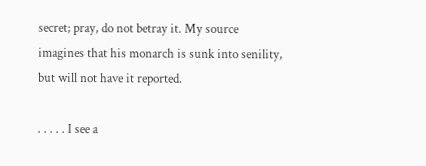secret; pray, do not betray it. My source imagines that his monarch is sunk into senility, but will not have it reported.

. . . . . I see a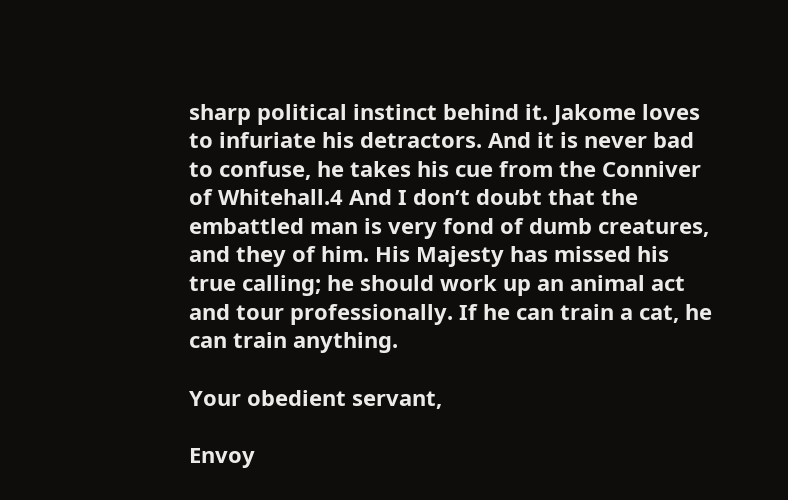sharp political instinct behind it. Jakome loves to infuriate his detractors. And it is never bad to confuse, he takes his cue from the Conniver of Whitehall.4 And I don’t doubt that the embattled man is very fond of dumb creatures, and they of him. His Majesty has missed his true calling; he should work up an animal act and tour professionally. If he can train a cat, he can train anything.

Your obedient servant,

Envoy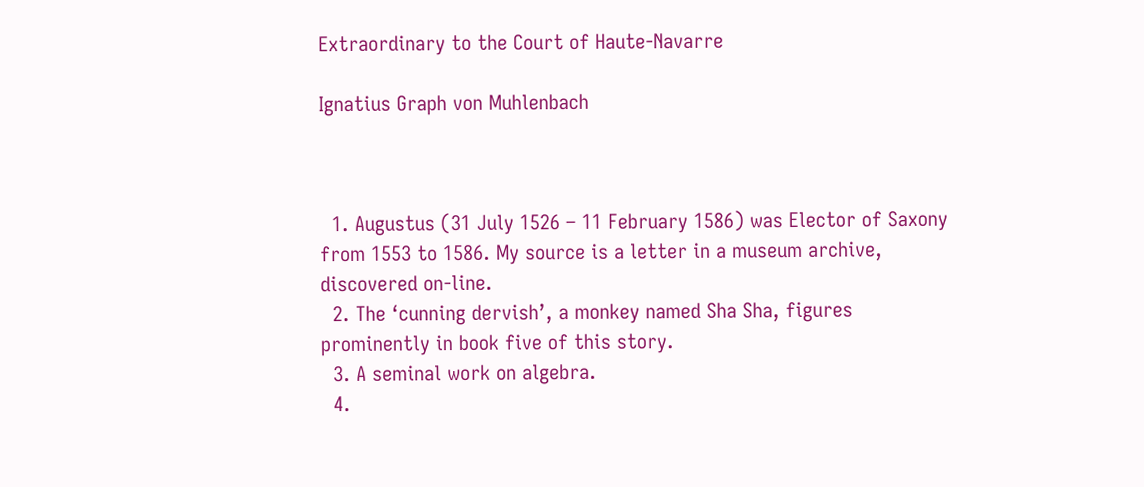Extraordinary to the Court of Haute-Navarre

Ignatius Graph von Muhlenbach



  1. Augustus (31 July 1526 – 11 February 1586) was Elector of Saxony from 1553 to 1586. My source is a letter in a museum archive, discovered on-line.
  2. The ‘cunning dervish’, a monkey named Sha Sha, figures prominently in book five of this story.
  3. A seminal work on algebra.
  4.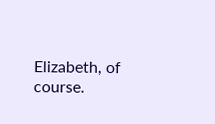Elizabeth, of course.